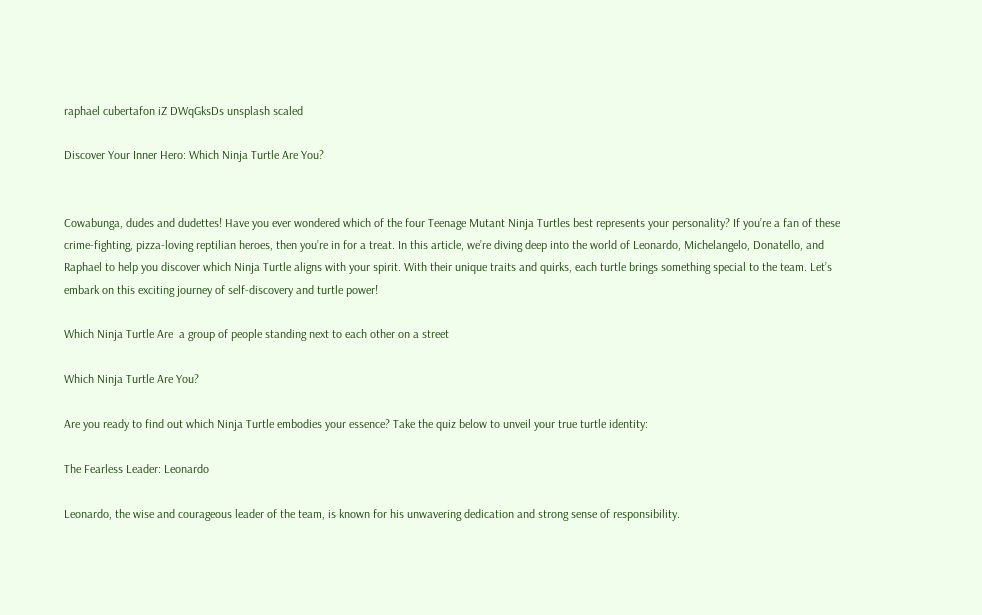raphael cubertafon iZ DWqGksDs unsplash scaled

Discover Your Inner Hero: Which Ninja Turtle Are You?


Cowabunga, dudes and dudettes! Have you ever wondered which of the four Teenage Mutant Ninja Turtles best represents your personality? If you’re a fan of these crime-fighting, pizza-loving reptilian heroes, then you’re in for a treat. In this article, we’re diving deep into the world of Leonardo, Michelangelo, Donatello, and Raphael to help you discover which Ninja Turtle aligns with your spirit. With their unique traits and quirks, each turtle brings something special to the team. Let’s embark on this exciting journey of self-discovery and turtle power!

Which Ninja Turtle Are  a group of people standing next to each other on a street

Which Ninja Turtle Are You?

Are you ready to find out which Ninja Turtle embodies your essence? Take the quiz below to unveil your true turtle identity:

The Fearless Leader: Leonardo

Leonardo, the wise and courageous leader of the team, is known for his unwavering dedication and strong sense of responsibility.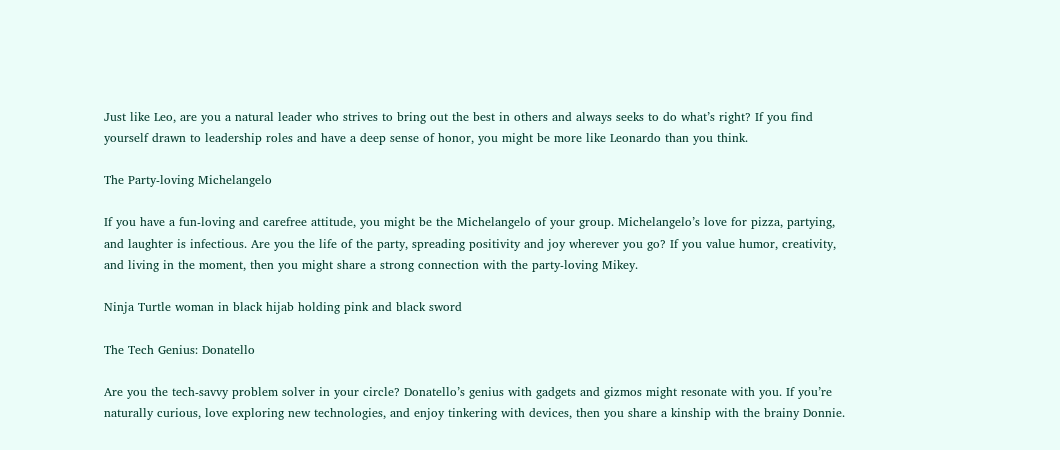Just like Leo, are you a natural leader who strives to bring out the best in others and always seeks to do what’s right? If you find yourself drawn to leadership roles and have a deep sense of honor, you might be more like Leonardo than you think.

The Party-loving Michelangelo

If you have a fun-loving and carefree attitude, you might be the Michelangelo of your group. Michelangelo’s love for pizza, partying, and laughter is infectious. Are you the life of the party, spreading positivity and joy wherever you go? If you value humor, creativity, and living in the moment, then you might share a strong connection with the party-loving Mikey.

Ninja Turtle woman in black hijab holding pink and black sword

The Tech Genius: Donatello

Are you the tech-savvy problem solver in your circle? Donatello’s genius with gadgets and gizmos might resonate with you. If you’re naturally curious, love exploring new technologies, and enjoy tinkering with devices, then you share a kinship with the brainy Donnie.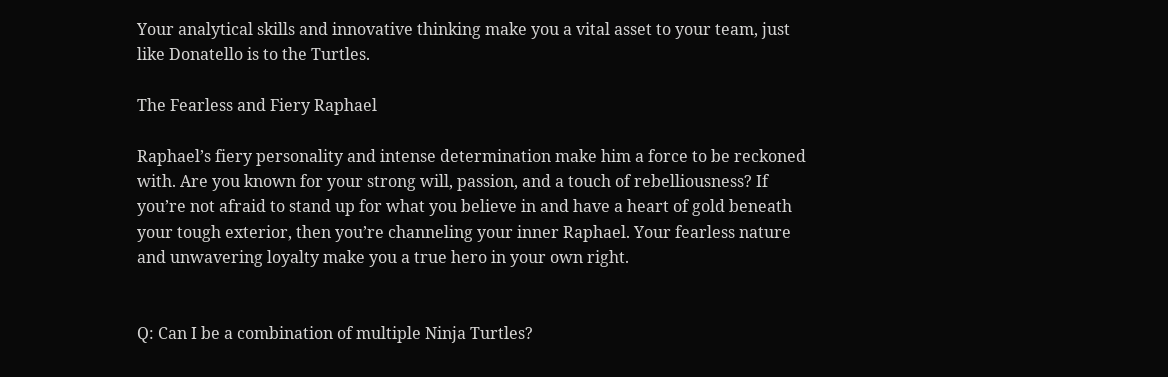Your analytical skills and innovative thinking make you a vital asset to your team, just like Donatello is to the Turtles.

The Fearless and Fiery Raphael

Raphael’s fiery personality and intense determination make him a force to be reckoned with. Are you known for your strong will, passion, and a touch of rebelliousness? If you’re not afraid to stand up for what you believe in and have a heart of gold beneath your tough exterior, then you’re channeling your inner Raphael. Your fearless nature and unwavering loyalty make you a true hero in your own right.


Q: Can I be a combination of multiple Ninja Turtles?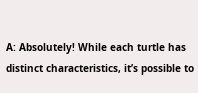A: Absolutely! While each turtle has distinct characteristics, it’s possible to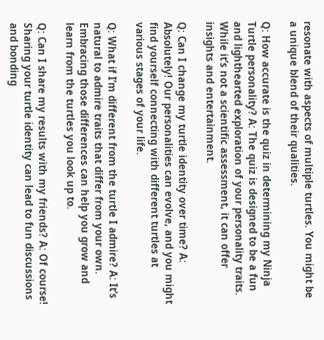resonate with aspects of multiple turtles. You might be a unique blend of their qualities.

Q: How accurate is the quiz in determining my Ninja Turtle personality? A: The quiz is designed to be a fun and lighthearted exploration of your personality traits. While it’s not a scientific assessment, it can offer insights and entertainment.

Q: Can I change my turtle identity over time? A: Absolutely! Our personalities can evolve, and you might find yourself connecting with different turtles at various stages of your life.

Q: What if I’m different from the turtle I admire? A: It’s natural to admire traits that differ from your own. Embracing those differences can help you grow and learn from the turtles you look up to.

Q: Can I share my results with my friends? A: Of course! Sharing your turtle identity can lead to fun discussions and bonding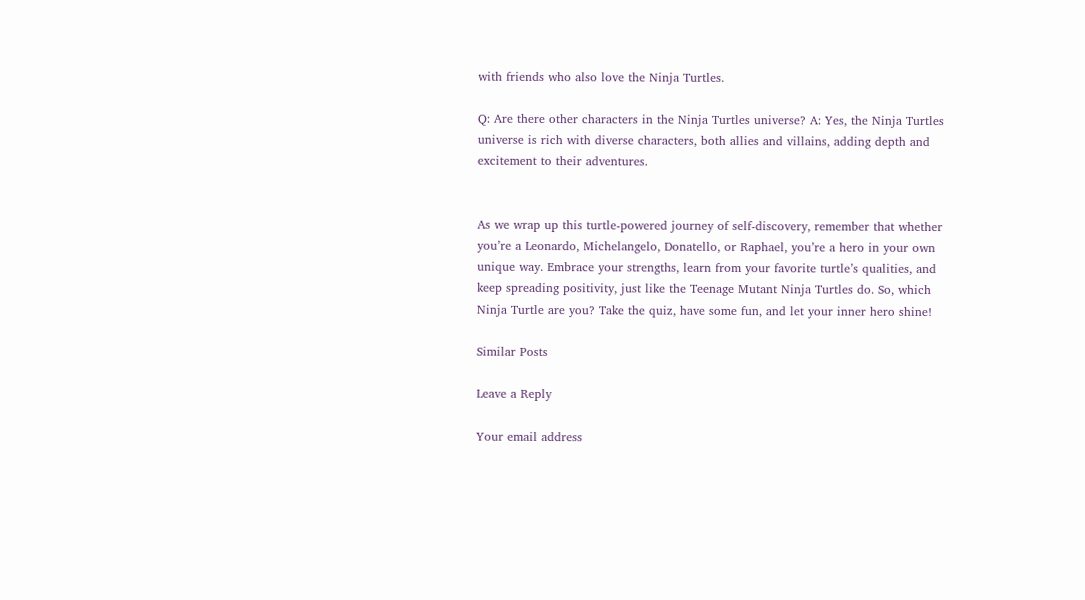with friends who also love the Ninja Turtles.

Q: Are there other characters in the Ninja Turtles universe? A: Yes, the Ninja Turtles universe is rich with diverse characters, both allies and villains, adding depth and excitement to their adventures.


As we wrap up this turtle-powered journey of self-discovery, remember that whether you’re a Leonardo, Michelangelo, Donatello, or Raphael, you’re a hero in your own unique way. Embrace your strengths, learn from your favorite turtle’s qualities, and keep spreading positivity, just like the Teenage Mutant Ninja Turtles do. So, which Ninja Turtle are you? Take the quiz, have some fun, and let your inner hero shine!

Similar Posts

Leave a Reply

Your email address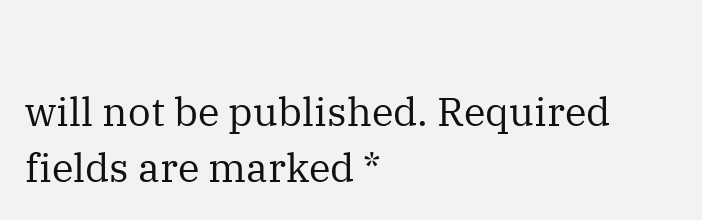will not be published. Required fields are marked *